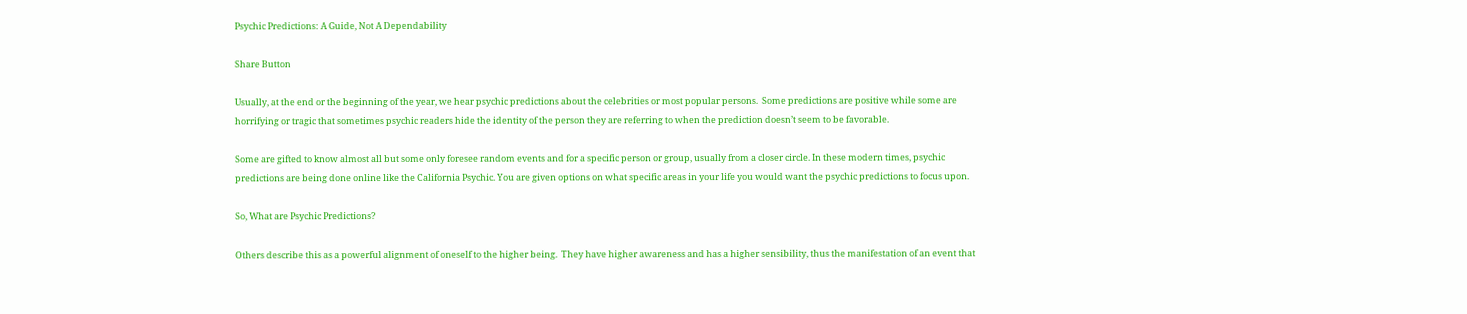Psychic Predictions: A Guide, Not A Dependability

Share Button

Usually, at the end or the beginning of the year, we hear psychic predictions about the celebrities or most popular persons.  Some predictions are positive while some are horrifying or tragic that sometimes psychic readers hide the identity of the person they are referring to when the prediction doesn’t seem to be favorable.

Some are gifted to know almost all but some only foresee random events and for a specific person or group, usually from a closer circle. In these modern times, psychic predictions are being done online like the California Psychic. You are given options on what specific areas in your life you would want the psychic predictions to focus upon.

So, What are Psychic Predictions?

Others describe this as a powerful alignment of oneself to the higher being.  They have higher awareness and has a higher sensibility, thus the manifestation of an event that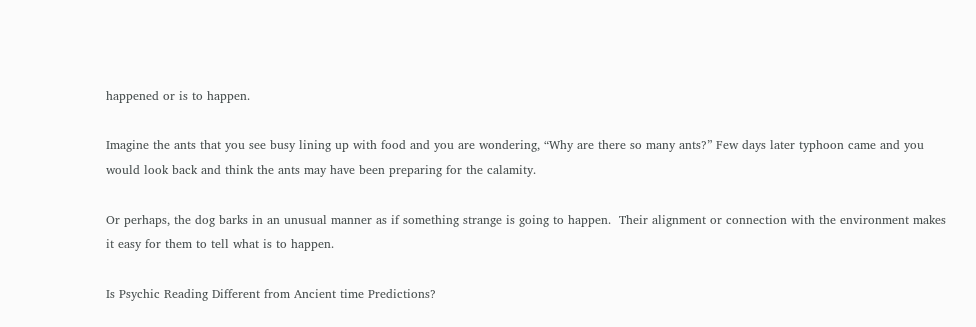happened or is to happen.

Imagine the ants that you see busy lining up with food and you are wondering, “Why are there so many ants?” Few days later typhoon came and you would look back and think the ants may have been preparing for the calamity.

Or perhaps, the dog barks in an unusual manner as if something strange is going to happen.  Their alignment or connection with the environment makes it easy for them to tell what is to happen.

Is Psychic Reading Different from Ancient time Predictions?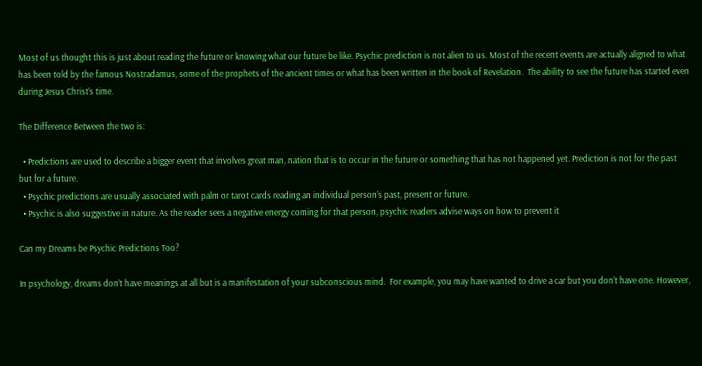Most of us thought this is just about reading the future or knowing what our future be like. Psychic prediction is not alien to us. Most of the recent events are actually aligned to what has been told by the famous Nostradamus, some of the prophets of the ancient times or what has been written in the book of Revelation.  The ability to see the future has started even during Jesus Christ’s time.

The Difference Between the two is:

  • Predictions are used to describe a bigger event that involves great man, nation that is to occur in the future or something that has not happened yet. Prediction is not for the past but for a future.
  • Psychic predictions are usually associated with palm or tarot cards reading an individual person’s past, present or future.
  • Psychic is also suggestive in nature. As the reader sees a negative energy coming for that person, psychic readers advise ways on how to prevent it

Can my Dreams be Psychic Predictions Too?

In psychology, dreams don’t have meanings at all but is a manifestation of your subconscious mind.  For example, you may have wanted to drive a car but you don’t have one. However,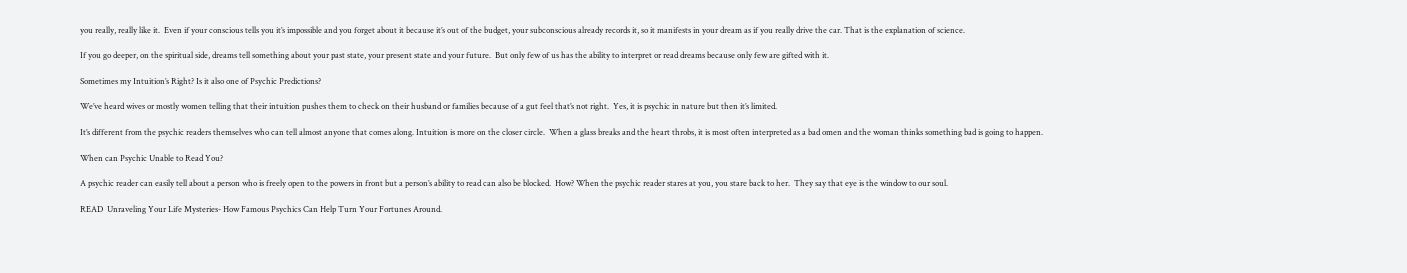you really, really like it.  Even if your conscious tells you it’s impossible and you forget about it because it’s out of the budget, your subconscious already records it, so it manifests in your dream as if you really drive the car. That is the explanation of science.

If you go deeper, on the spiritual side, dreams tell something about your past state, your present state and your future.  But only few of us has the ability to interpret or read dreams because only few are gifted with it.

Sometimes my Intuition’s Right? Is it also one of Psychic Predictions?

We’ve heard wives or mostly women telling that their intuition pushes them to check on their husband or families because of a gut feel that’s not right.  Yes, it is psychic in nature but then it’s limited.

It’s different from the psychic readers themselves who can tell almost anyone that comes along. Intuition is more on the closer circle.  When a glass breaks and the heart throbs, it is most often interpreted as a bad omen and the woman thinks something bad is going to happen.

When can Psychic Unable to Read You?

A psychic reader can easily tell about a person who is freely open to the powers in front but a person’s ability to read can also be blocked.  How? When the psychic reader stares at you, you stare back to her.  They say that eye is the window to our soul.

READ  Unraveling Your Life Mysteries- How Famous Psychics Can Help Turn Your Fortunes Around.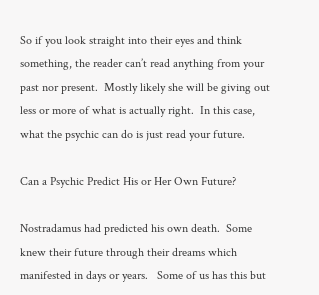So if you look straight into their eyes and think something, the reader can’t read anything from your past nor present.  Mostly likely she will be giving out less or more of what is actually right.  In this case, what the psychic can do is just read your future.

Can a Psychic Predict His or Her Own Future?

Nostradamus had predicted his own death.  Some knew their future through their dreams which manifested in days or years.   Some of us has this but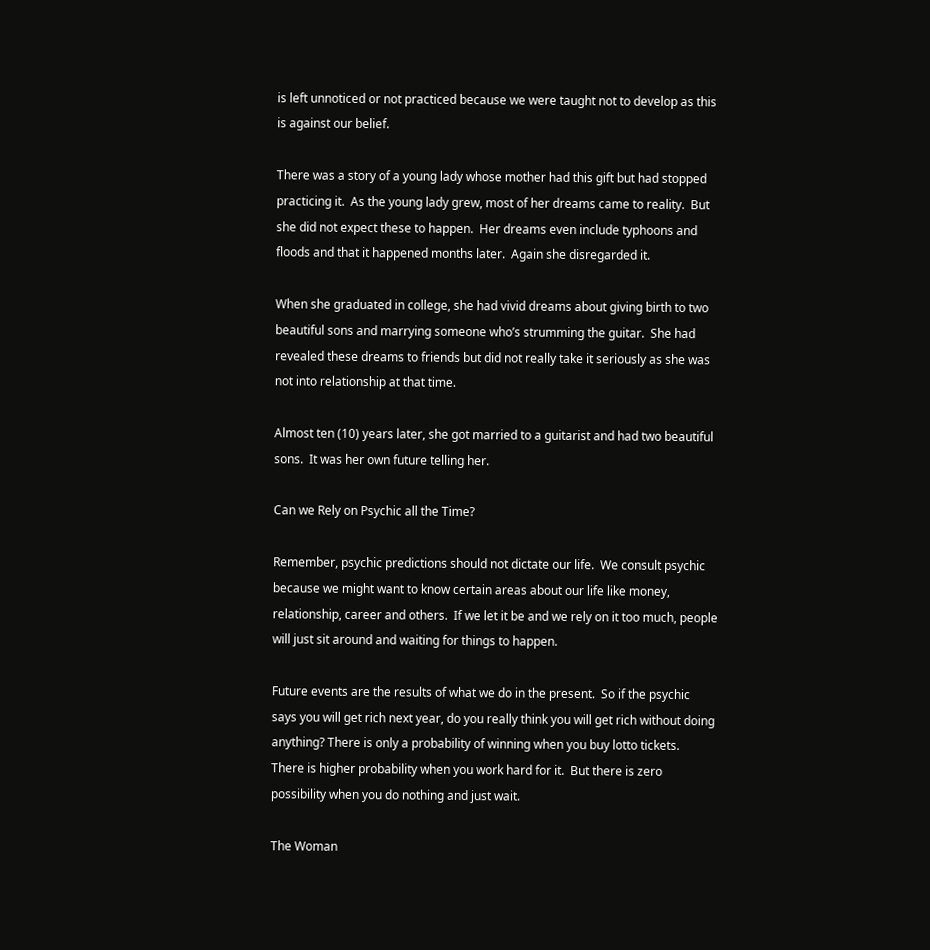is left unnoticed or not practiced because we were taught not to develop as this is against our belief.

There was a story of a young lady whose mother had this gift but had stopped practicing it.  As the young lady grew, most of her dreams came to reality.  But she did not expect these to happen.  Her dreams even include typhoons and floods and that it happened months later.  Again she disregarded it.

When she graduated in college, she had vivid dreams about giving birth to two beautiful sons and marrying someone who’s strumming the guitar.  She had revealed these dreams to friends but did not really take it seriously as she was not into relationship at that time.

Almost ten (10) years later, she got married to a guitarist and had two beautiful sons.  It was her own future telling her.

Can we Rely on Psychic all the Time?

Remember, psychic predictions should not dictate our life.  We consult psychic because we might want to know certain areas about our life like money, relationship, career and others.  If we let it be and we rely on it too much, people will just sit around and waiting for things to happen.

Future events are the results of what we do in the present.  So if the psychic says you will get rich next year, do you really think you will get rich without doing anything? There is only a probability of winning when you buy lotto tickets.  There is higher probability when you work hard for it.  But there is zero possibility when you do nothing and just wait.

The Woman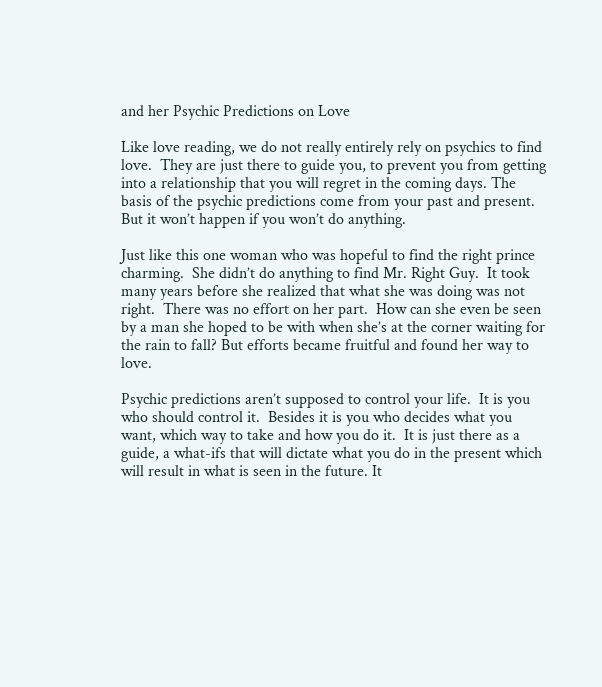and her Psychic Predictions on Love

Like love reading, we do not really entirely rely on psychics to find love.  They are just there to guide you, to prevent you from getting into a relationship that you will regret in the coming days. The basis of the psychic predictions come from your past and present. But it won’t happen if you won’t do anything.

Just like this one woman who was hopeful to find the right prince charming.  She didn’t do anything to find Mr. Right Guy.  It took many years before she realized that what she was doing was not right.  There was no effort on her part.  How can she even be seen by a man she hoped to be with when she’s at the corner waiting for the rain to fall? But efforts became fruitful and found her way to love.

Psychic predictions aren’t supposed to control your life.  It is you who should control it.  Besides it is you who decides what you want, which way to take and how you do it.  It is just there as a guide, a what-ifs that will dictate what you do in the present which will result in what is seen in the future. It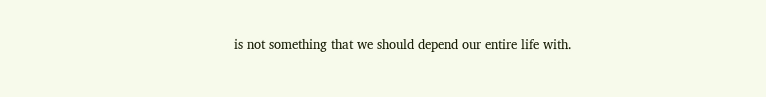is not something that we should depend our entire life with.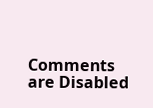Comments are Disabled